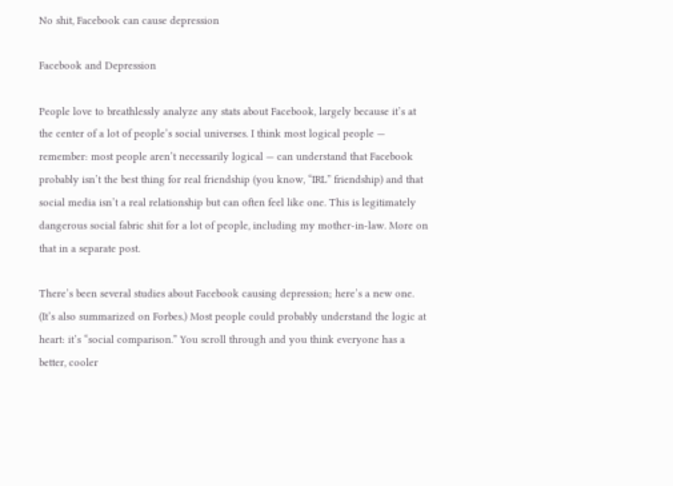No shit, Facebook can cause depression

Facebook and Depression

People love to breathlessly analyze any stats about Facebook, largely because it’s at the center of a lot of people’s social universes. I think most logical people — remember: most people aren’t necessarily logical — can understand that Facebook probably isn’t the best thing for real friendship (you know, “IRL” friendship) and that social media isn’t a real relationship but can often feel like one. This is legitimately dangerous social fabric shit for a lot of people, including my mother-in-law. More on that in a separate post.

There’s been several studies about Facebook causing depression; here’s a new one. (It’s also summarized on Forbes.) Most people could probably understand the logic at heart: it’s “social comparison.” You scroll through and you think everyone has a better, cooler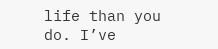life than you do. I’ve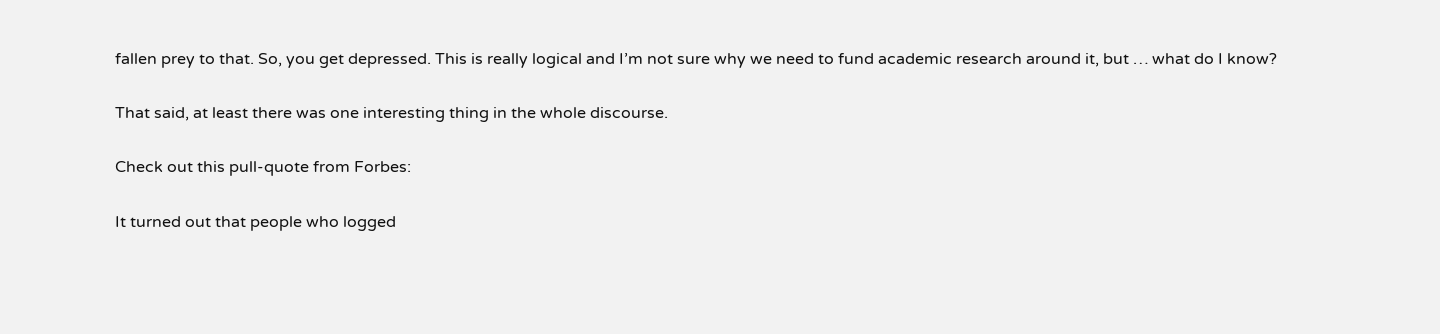fallen prey to that. So, you get depressed. This is really logical and I’m not sure why we need to fund academic research around it, but … what do I know?

That said, at least there was one interesting thing in the whole discourse.

Check out this pull-quote from Forbes:

It turned out that people who logged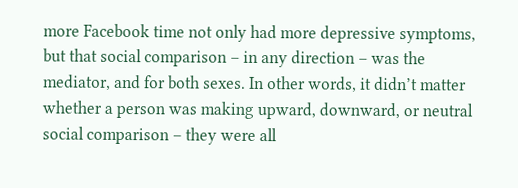more Facebook time not only had more depressive symptoms, but that social comparison – in any direction – was the mediator, and for both sexes. In other words, it didn’t matter whether a person was making upward, downward, or neutral social comparison – they were all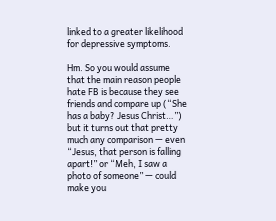linked to a greater likelihood for depressive symptoms.

Hm. So you would assume that the main reason people hate FB is because they see friends and compare up (“She has a baby? Jesus Christ…”) but it turns out that pretty much any comparison — even “Jesus, that person is falling apart!” or “Meh, I saw a photo of someone” — could make you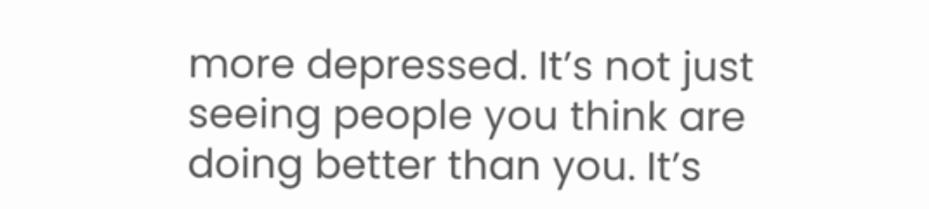more depressed. It’s not just seeing people you think are doing better than you. It’s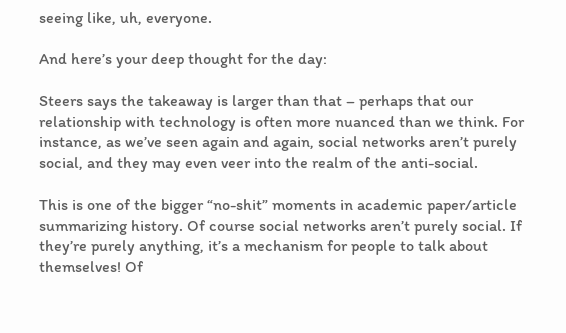seeing like, uh, everyone.

And here’s your deep thought for the day:

Steers says the takeaway is larger than that – perhaps that our relationship with technology is often more nuanced than we think. For instance, as we’ve seen again and again, social networks aren’t purely social, and they may even veer into the realm of the anti-social.

This is one of the bigger “no-shit” moments in academic paper/article summarizing history. Of course social networks aren’t purely social. If they’re purely anything, it’s a mechanism for people to talk about themselves! Of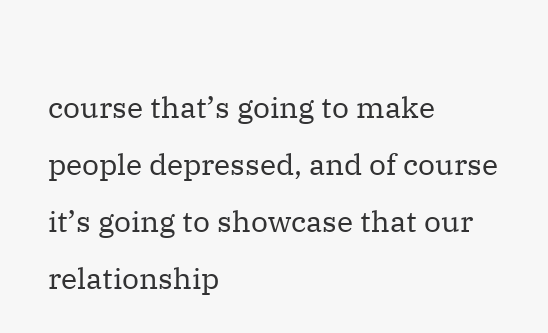course that’s going to make people depressed, and of course it’s going to showcase that our relationship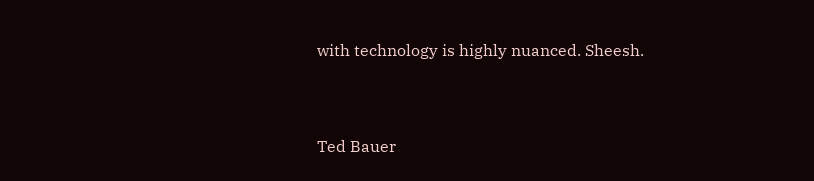with technology is highly nuanced. Sheesh.


Ted Bauer